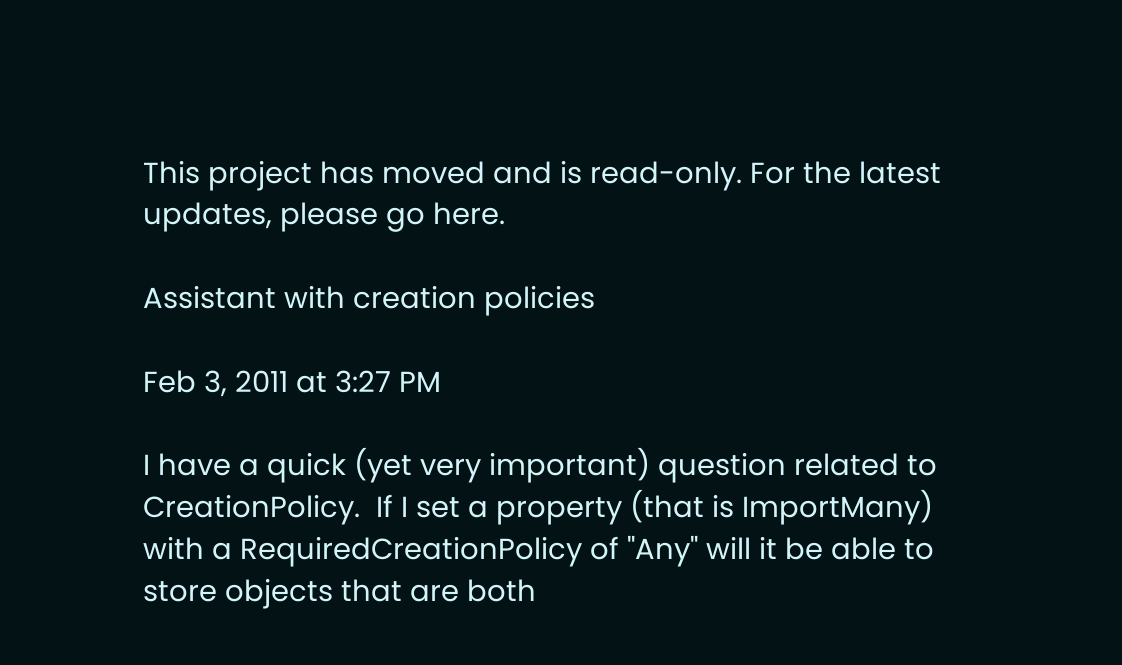This project has moved and is read-only. For the latest updates, please go here.

Assistant with creation policies

Feb 3, 2011 at 3:27 PM

I have a quick (yet very important) question related to CreationPolicy.  If I set a property (that is ImportMany) with a RequiredCreationPolicy of "Any" will it be able to store objects that are both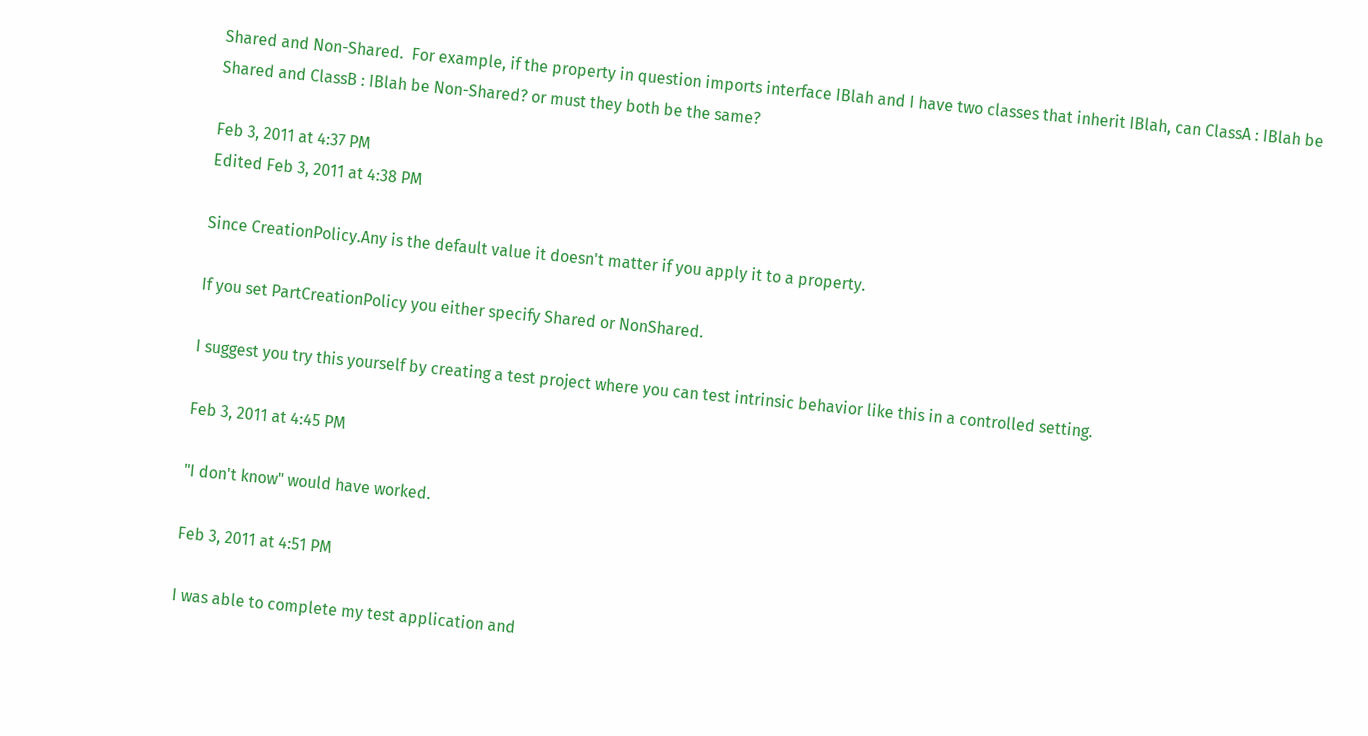Shared and Non-Shared.  For example, if the property in question imports interface IBlah and I have two classes that inherit IBlah, can ClassA : IBlah be Shared and ClassB : IBlah be Non-Shared? or must they both be the same?

Feb 3, 2011 at 4:37 PM
Edited Feb 3, 2011 at 4:38 PM

Since CreationPolicy.Any is the default value it doesn't matter if you apply it to a property.

If you set PartCreationPolicy you either specify Shared or NonShared.

I suggest you try this yourself by creating a test project where you can test intrinsic behavior like this in a controlled setting.

Feb 3, 2011 at 4:45 PM

"I don't know" would have worked.

Feb 3, 2011 at 4:51 PM

I was able to complete my test application and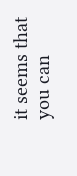it seems that you can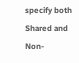specify both Shared and Non-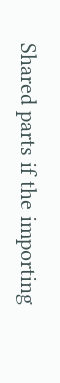Shared parts if the importing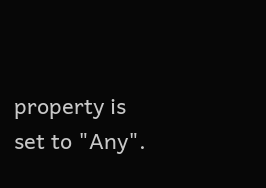property is set to "Any".